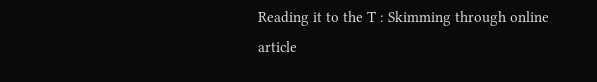Reading it to the T : Skimming through online article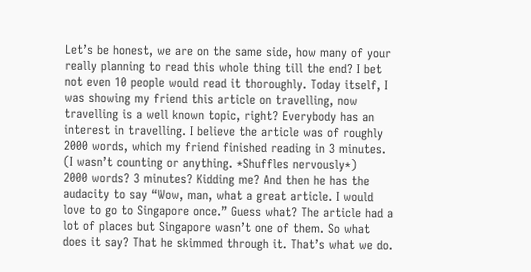Let’s be honest, we are on the same side, how many of your really planning to read this whole thing till the end? I bet not even 10 people would read it thoroughly. Today itself, I was showing my friend this article on travelling, now travelling is a well known topic, right? Everybody has an interest in travelling. I believe the article was of roughly 2000 words, which my friend finished reading in 3 minutes. (I wasn’t counting or anything. *Shuffles nervously*)
2000 words? 3 minutes? Kidding me? And then he has the audacity to say “Wow, man, what a great article. I would love to go to Singapore once.” Guess what? The article had a lot of places but Singapore wasn’t one of them. So what does it say? That he skimmed through it. That’s what we do.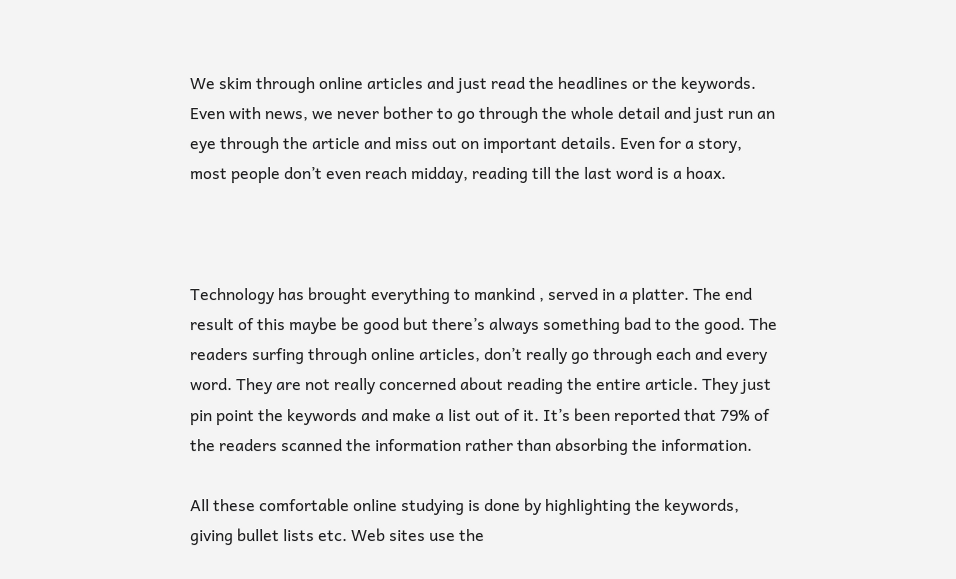We skim through online articles and just read the headlines or the keywords. Even with news, we never bother to go through the whole detail and just run an eye through the article and miss out on important details. Even for a story, most people don’t even reach midday, reading till the last word is a hoax.



Technology has brought everything to mankind , served in a platter. The end result of this maybe be good but there’s always something bad to the good. The readers surfing through online articles, don’t really go through each and every word. They are not really concerned about reading the entire article. They just pin point the keywords and make a list out of it. It’s been reported that 79% of the readers scanned the information rather than absorbing the information.

All these comfortable online studying is done by highlighting the keywords, giving bullet lists etc. Web sites use the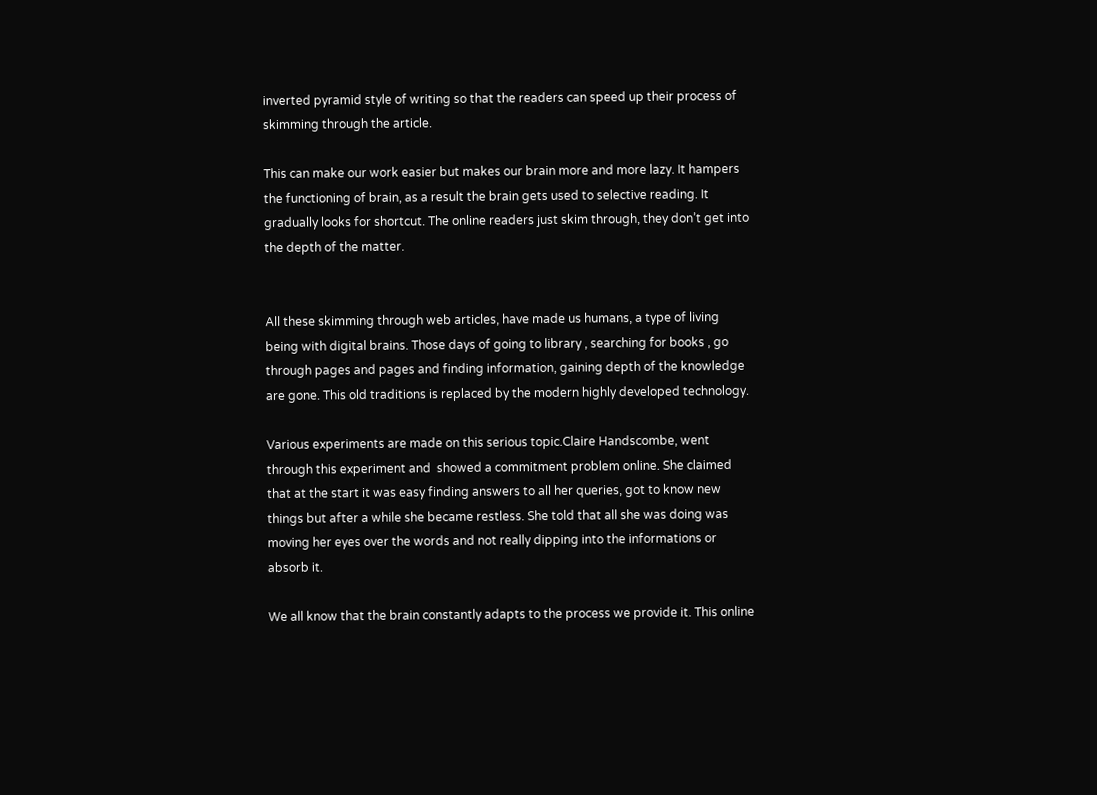inverted pyramid style of writing so that the readers can speed up their process of skimming through the article.

This can make our work easier but makes our brain more and more lazy. It hampers the functioning of brain, as a result the brain gets used to selective reading. It gradually looks for shortcut. The online readers just skim through, they don’t get into the depth of the matter.


All these skimming through web articles, have made us humans, a type of living being with digital brains. Those days of going to library , searching for books , go through pages and pages and finding information, gaining depth of the knowledge are gone. This old traditions is replaced by the modern highly developed technology.

Various experiments are made on this serious topic.Claire Handscombe, went through this experiment and  showed a commitment problem online. She claimed that at the start it was easy finding answers to all her queries, got to know new things but after a while she became restless. She told that all she was doing was moving her eyes over the words and not really dipping into the informations or absorb it.

We all know that the brain constantly adapts to the process we provide it. This online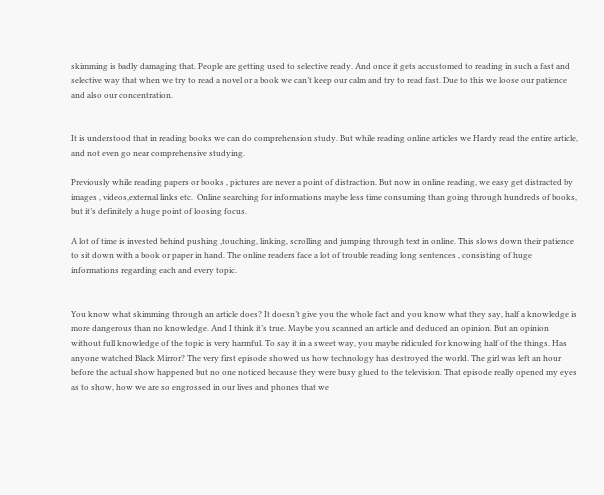skimming is badly damaging that. People are getting used to selective ready. And once it gets accustomed to reading in such a fast and selective way that when we try to read a novel or a book we can’t keep our calm and try to read fast. Due to this we loose our patience and also our concentration.


It is understood that in reading books we can do comprehension study. But while reading online articles we Hardy read the entire article, and not even go near comprehensive studying.

Previously while reading papers or books , pictures are never a point of distraction. But now in online reading, we easy get distracted by images , videos,external links etc.  Online searching for informations maybe less time consuming than going through hundreds of books, but it’s definitely a huge point of loosing focus.

A lot of time is invested behind pushing ,touching, linking, scrolling and jumping through text in online. This slows down their patience to sit down with a book or paper in hand. The online readers face a lot of trouble reading long sentences , consisting of huge informations regarding each and every topic.


You know what skimming through an article does? It doesn’t give you the whole fact and you know what they say, half a knowledge is more dangerous than no knowledge. And I think it’s true. Maybe you scanned an article and deduced an opinion. But an opinion without full knowledge of the topic is very harmful. To say it in a sweet way, you maybe ridiculed for knowing half of the things. Has anyone watched Black Mirror? The very first episode showed us how technology has destroyed the world. The girl was left an hour before the actual show happened but no one noticed because they were busy glued to the television. That episode really opened my eyes as to show, how we are so engrossed in our lives and phones that we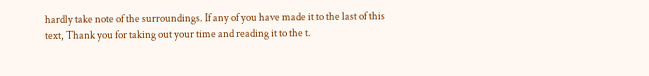hardly take note of the surroundings. If any of you have made it to the last of this text, Thank you for taking out your time and reading it to the t.